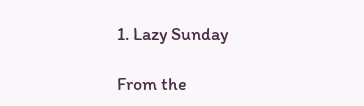1. Lazy Sunday

From the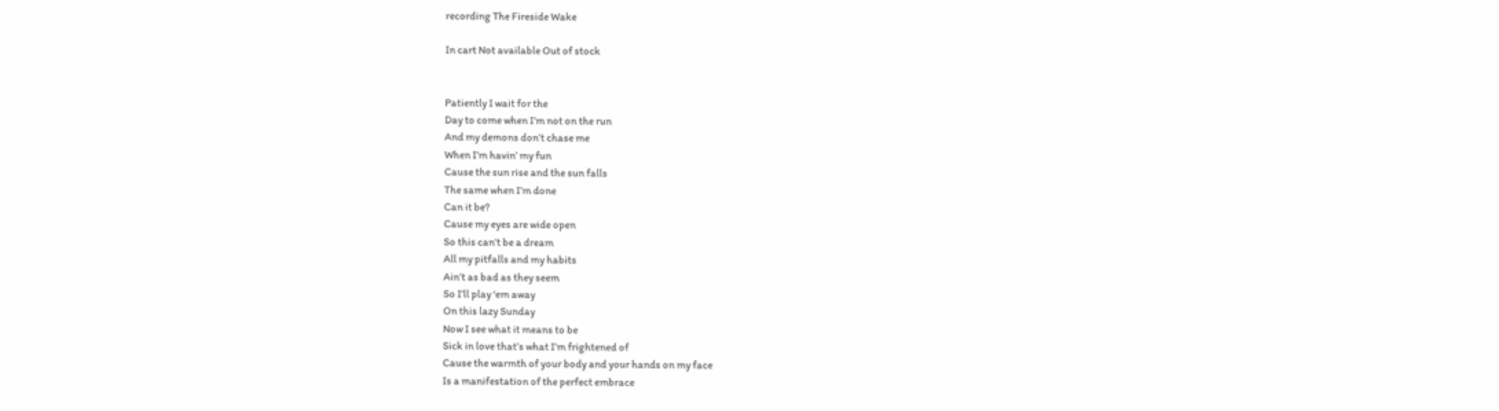recording The Fireside Wake

In cart Not available Out of stock


Patiently I wait for the
Day to come when I’m not on the run
And my demons don’t chase me
When I’m havin’ my fun
Cause the sun rise and the sun falls
The same when I’m done
Can it be?
Cause my eyes are wide open
So this can’t be a dream
All my pitfalls and my habits
Ain’t as bad as they seem
So I’ll play ‘em away
On this lazy Sunday
Now I see what it means to be
Sick in love that’s what I’m frightened of
Cause the warmth of your body and your hands on my face
Is a manifestation of the perfect embrace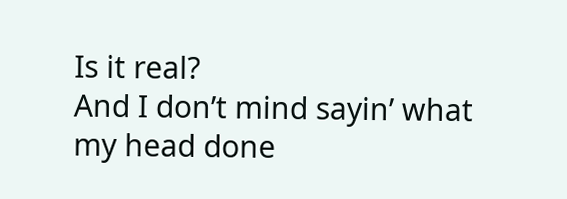Is it real?
And I don’t mind sayin’ what my head done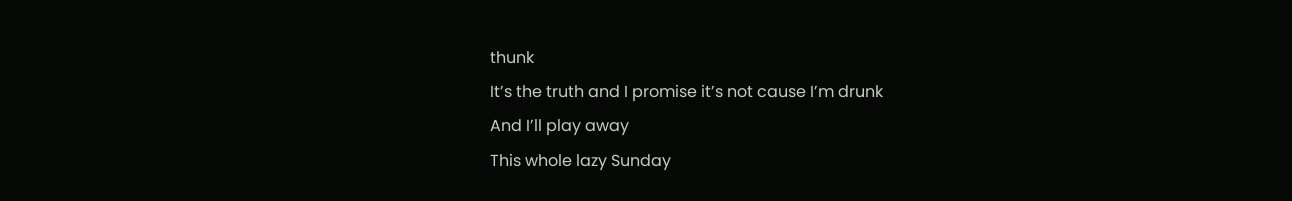thunk
It’s the truth and I promise it’s not cause I’m drunk
And I’ll play away
This whole lazy Sunday